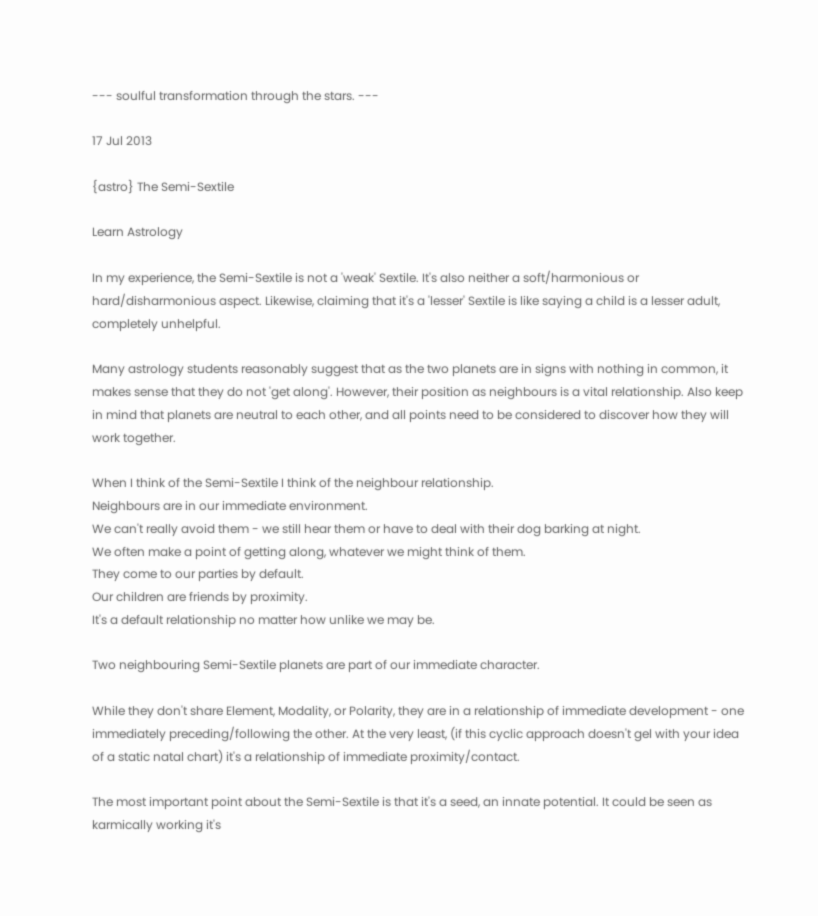--- soulful transformation through the stars. ---

17 Jul 2013

{astro} The Semi-Sextile

Learn Astrology

In my experience, the Semi-Sextile is not a 'weak' Sextile. It's also neither a soft/harmonious or hard/disharmonious aspect. Likewise, claiming that it's a 'lesser' Sextile is like saying a child is a lesser adult, completely unhelpful.

Many astrology students reasonably suggest that as the two planets are in signs with nothing in common, it makes sense that they do not 'get along'. However, their position as neighbours is a vital relationship. Also keep in mind that planets are neutral to each other, and all points need to be considered to discover how they will work together.

When I think of the Semi-Sextile I think of the neighbour relationship.
Neighbours are in our immediate environment.
We can't really avoid them - we still hear them or have to deal with their dog barking at night.
We often make a point of getting along, whatever we might think of them.
They come to our parties by default.
Our children are friends by proximity.
It's a default relationship no matter how unlike we may be.

Two neighbouring Semi-Sextile planets are part of our immediate character.

While they don't share Element, Modality, or Polarity, they are in a relationship of immediate development - one immediately preceding/following the other. At the very least, (if this cyclic approach doesn't gel with your idea of a static natal chart) it's a relationship of immediate proximity/contact.

The most important point about the Semi-Sextile is that it's a seed, an innate potential. It could be seen as karmically working it's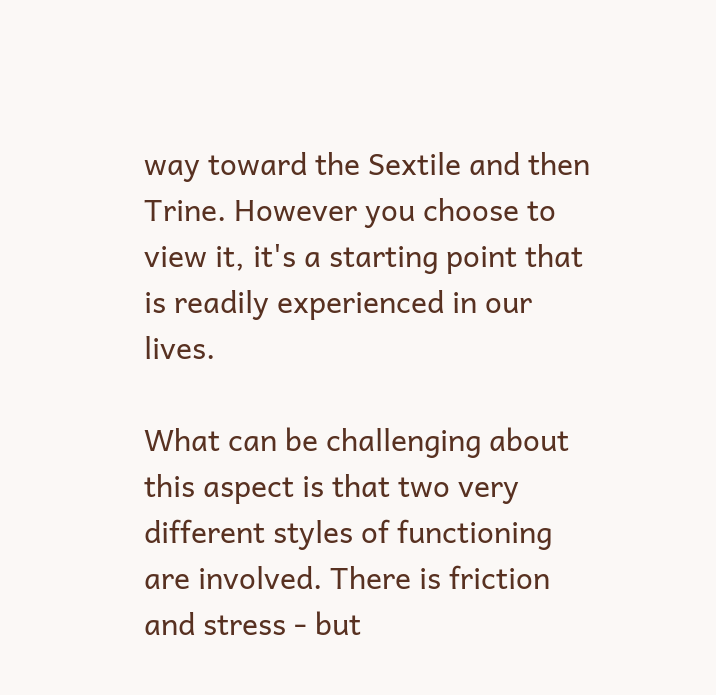way toward the Sextile and then Trine. However you choose to view it, it's a starting point that is readily experienced in our lives.

What can be challenging about this aspect is that two very different styles of functioning are involved. There is friction and stress - but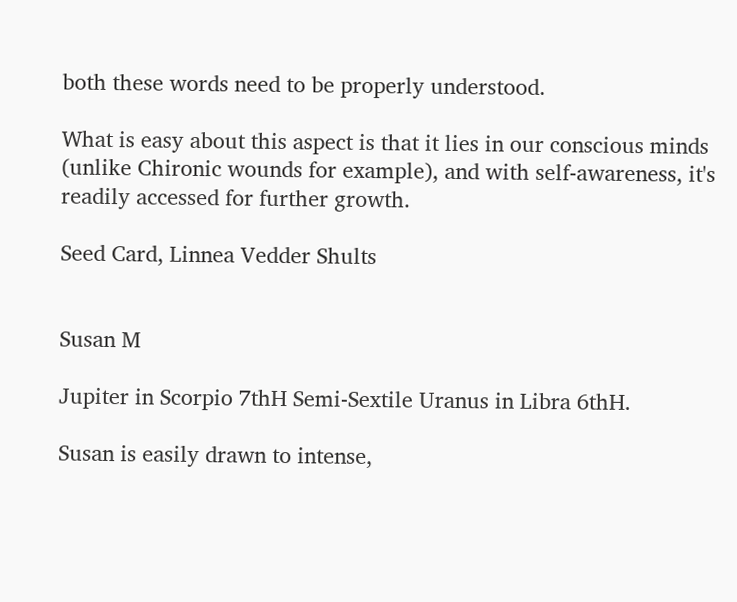both these words need to be properly understood.

What is easy about this aspect is that it lies in our conscious minds (unlike Chironic wounds for example), and with self-awareness, it's readily accessed for further growth.

Seed Card, Linnea Vedder Shults


Susan M

Jupiter in Scorpio 7thH Semi-Sextile Uranus in Libra 6thH.

Susan is easily drawn to intense,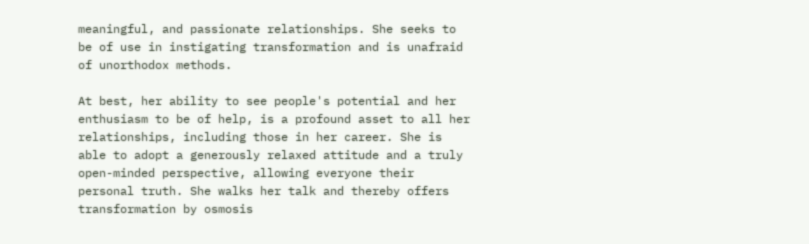meaningful, and passionate relationships. She seeks to be of use in instigating transformation and is unafraid of unorthodox methods.

At best, her ability to see people's potential and her enthusiasm to be of help, is a profound asset to all her relationships, including those in her career. She is able to adopt a generously relaxed attitude and a truly open-minded perspective, allowing everyone their personal truth. She walks her talk and thereby offers transformation by osmosis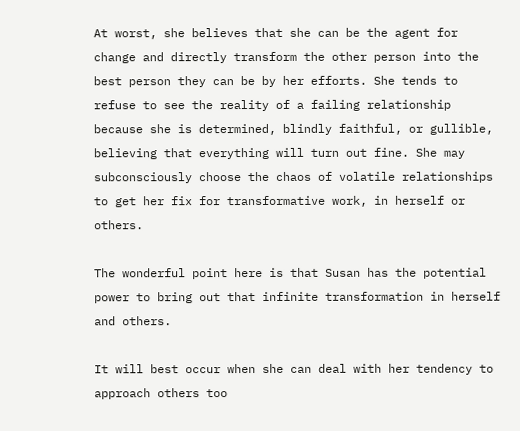At worst, she believes that she can be the agent for change and directly transform the other person into the best person they can be by her efforts. She tends to refuse to see the reality of a failing relationship because she is determined, blindly faithful, or gullible, believing that everything will turn out fine. She may subconsciously choose the chaos of volatile relationships to get her fix for transformative work, in herself or others.

The wonderful point here is that Susan has the potential power to bring out that infinite transformation in herself and others.

It will best occur when she can deal with her tendency to approach others too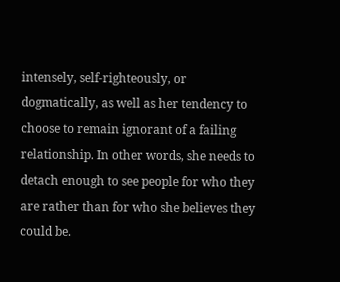intensely, self-righteously, or dogmatically, as well as her tendency to choose to remain ignorant of a failing relationship. In other words, she needs to detach enough to see people for who they are rather than for who she believes they could be.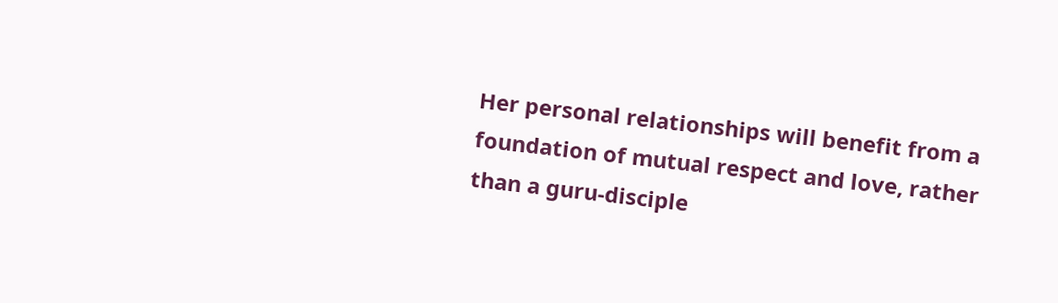Her personal relationships will benefit from a foundation of mutual respect and love, rather than a guru-disciple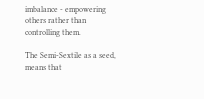imbalance - empowering others rather than controlling them.

The Semi-Sextile as a seed, means that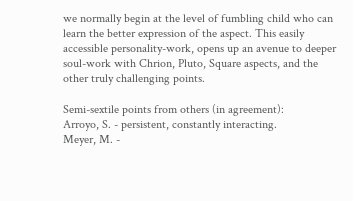we normally begin at the level of fumbling child who can learn the better expression of the aspect. This easily accessible personality-work, opens up an avenue to deeper soul-work with Chrion, Pluto, Square aspects, and the other truly challenging points.

Semi-sextile points from others (in agreement):
Arroyo, S. - persistent, constantly interacting.
Meyer, M. -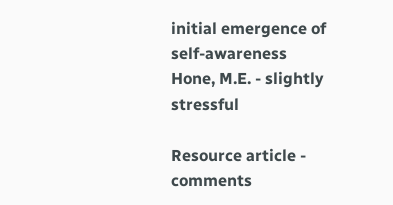initial emergence of self-awareness
Hone, M.E. - slightly stressful

Resource article - comments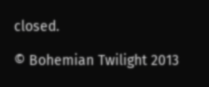closed.

© Bohemian Twilight 2013